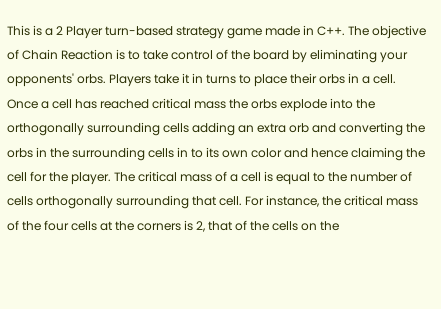This is a 2 Player turn-based strategy game made in C++. The objective of Chain Reaction is to take control of the board by eliminating your opponents' orbs. Players take it in turns to place their orbs in a cell. Once a cell has reached critical mass the orbs explode into the orthogonally surrounding cells adding an extra orb and converting the orbs in the surrounding cells in to its own color and hence claiming the cell for the player. The critical mass of a cell is equal to the number of cells orthogonally surrounding that cell. For instance, the critical mass of the four cells at the corners is 2, that of the cells on the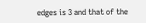edges is 3 and that of the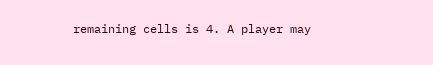remaining cells is 4. A player may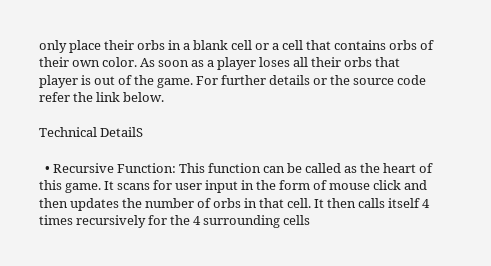only place their orbs in a blank cell or a cell that contains orbs of their own color. As soon as a player loses all their orbs that player is out of the game. For further details or the source code refer the link below.

Technical DetailS

  • Recursive Function: This function can be called as the heart of this game. It scans for user input in the form of mouse click and then updates the number of orbs in that cell. It then calls itself 4 times recursively for the 4 surrounding cells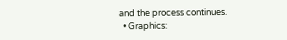and the process continues.
  • Graphics: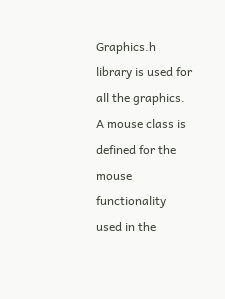Graphics.h library is used for all the graphics. A mouse class is defined for the mouse functionality used in the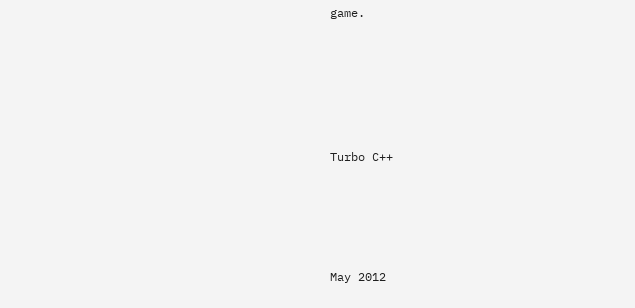game.





Turbo C++




May 2012